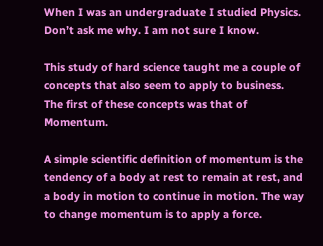When I was an undergraduate I studied Physics. Don’t ask me why. I am not sure I know.

This study of hard science taught me a couple of concepts that also seem to apply to business. The first of these concepts was that of Momentum.

A simple scientific definition of momentum is the tendency of a body at rest to remain at rest, and a body in motion to continue in motion. The way to change momentum is to apply a force.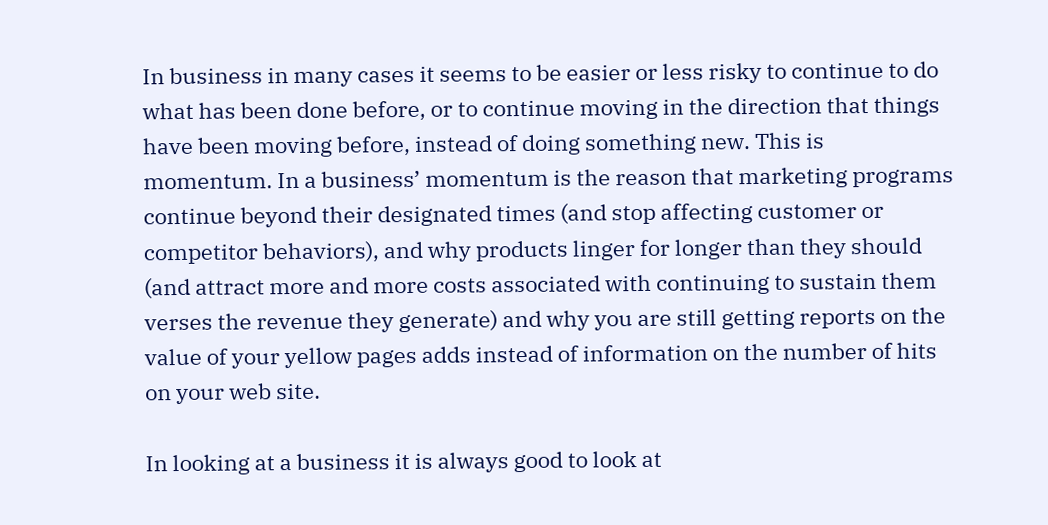In business in many cases it seems to be easier or less risky to continue to do what has been done before, or to continue moving in the direction that things have been moving before, instead of doing something new. This is momentum. In a business’ momentum is the reason that marketing programs continue beyond their designated times (and stop affecting customer or competitor behaviors), and why products linger for longer than they should (and attract more and more costs associated with continuing to sustain them verses the revenue they generate) and why you are still getting reports on the value of your yellow pages adds instead of information on the number of hits on your web site.

In looking at a business it is always good to look at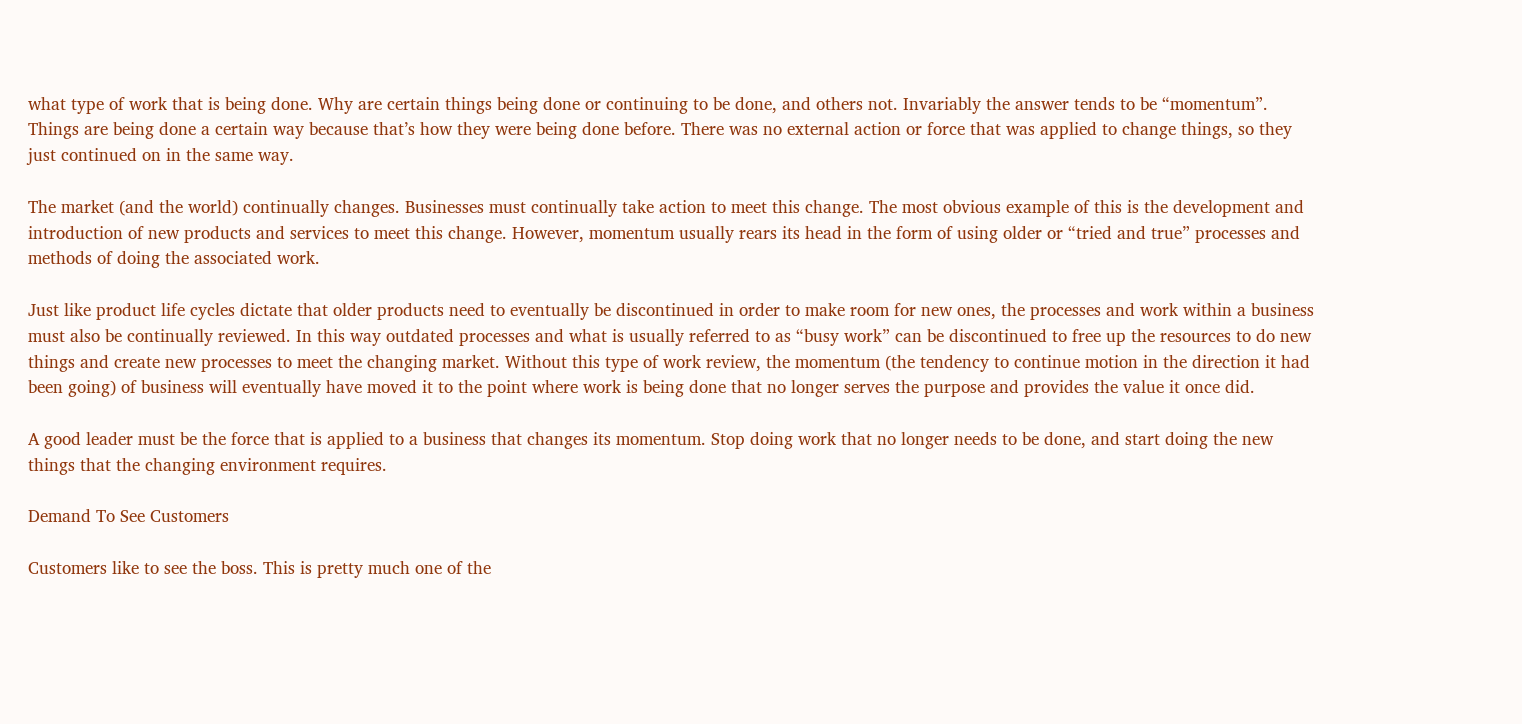what type of work that is being done. Why are certain things being done or continuing to be done, and others not. Invariably the answer tends to be “momentum”. Things are being done a certain way because that’s how they were being done before. There was no external action or force that was applied to change things, so they just continued on in the same way.

The market (and the world) continually changes. Businesses must continually take action to meet this change. The most obvious example of this is the development and introduction of new products and services to meet this change. However, momentum usually rears its head in the form of using older or “tried and true” processes and methods of doing the associated work.

Just like product life cycles dictate that older products need to eventually be discontinued in order to make room for new ones, the processes and work within a business must also be continually reviewed. In this way outdated processes and what is usually referred to as “busy work” can be discontinued to free up the resources to do new things and create new processes to meet the changing market. Without this type of work review, the momentum (the tendency to continue motion in the direction it had been going) of business will eventually have moved it to the point where work is being done that no longer serves the purpose and provides the value it once did.

A good leader must be the force that is applied to a business that changes its momentum. Stop doing work that no longer needs to be done, and start doing the new things that the changing environment requires.

Demand To See Customers

Customers like to see the boss. This is pretty much one of the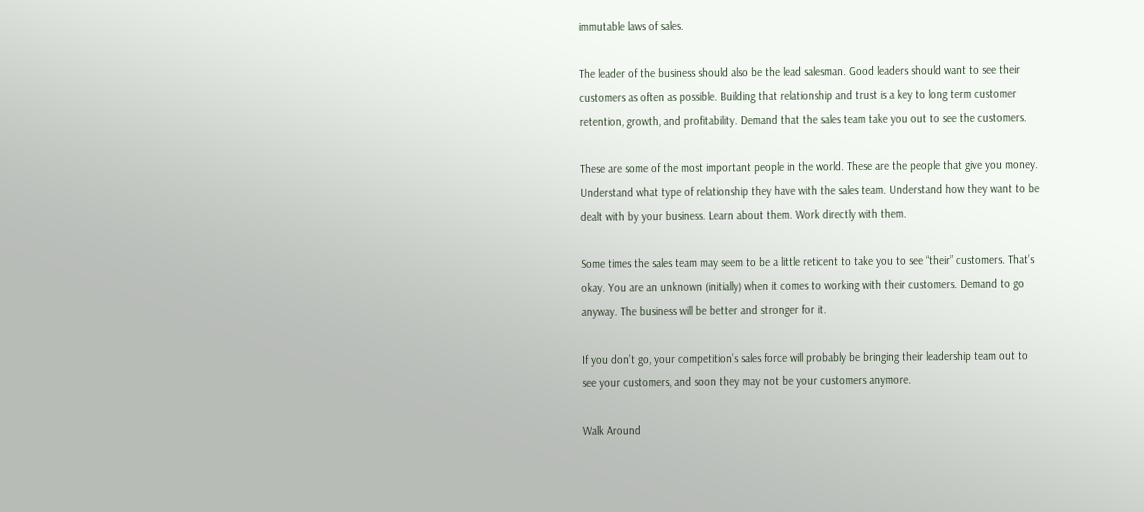immutable laws of sales.

The leader of the business should also be the lead salesman. Good leaders should want to see their customers as often as possible. Building that relationship and trust is a key to long term customer retention, growth, and profitability. Demand that the sales team take you out to see the customers.

These are some of the most important people in the world. These are the people that give you money. Understand what type of relationship they have with the sales team. Understand how they want to be dealt with by your business. Learn about them. Work directly with them.

Some times the sales team may seem to be a little reticent to take you to see “their” customers. That’s okay. You are an unknown (initially) when it comes to working with their customers. Demand to go anyway. The business will be better and stronger for it.

If you don’t go, your competition’s sales force will probably be bringing their leadership team out to see your customers, and soon they may not be your customers anymore.

Walk Around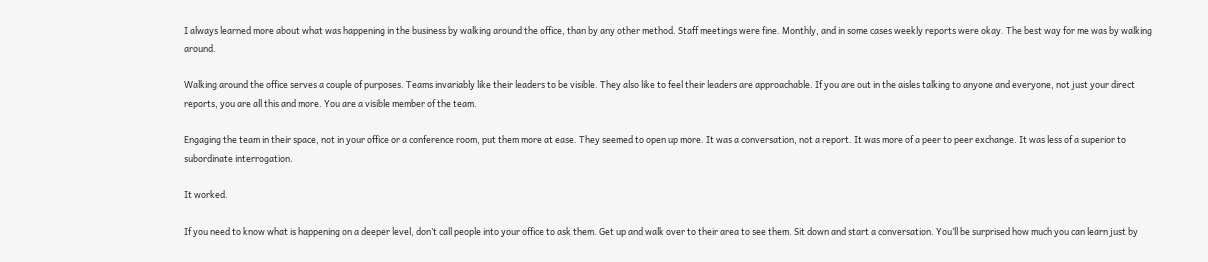I always learned more about what was happening in the business by walking around the office, than by any other method. Staff meetings were fine. Monthly, and in some cases weekly reports were okay. The best way for me was by walking around.

Walking around the office serves a couple of purposes. Teams invariably like their leaders to be visible. They also like to feel their leaders are approachable. If you are out in the aisles talking to anyone and everyone, not just your direct reports, you are all this and more. You are a visible member of the team.

Engaging the team in their space, not in your office or a conference room, put them more at ease. They seemed to open up more. It was a conversation, not a report. It was more of a peer to peer exchange. It was less of a superior to subordinate interrogation.

It worked.

If you need to know what is happening on a deeper level, don’t call people into your office to ask them. Get up and walk over to their area to see them. Sit down and start a conversation. You’ll be surprised how much you can learn just by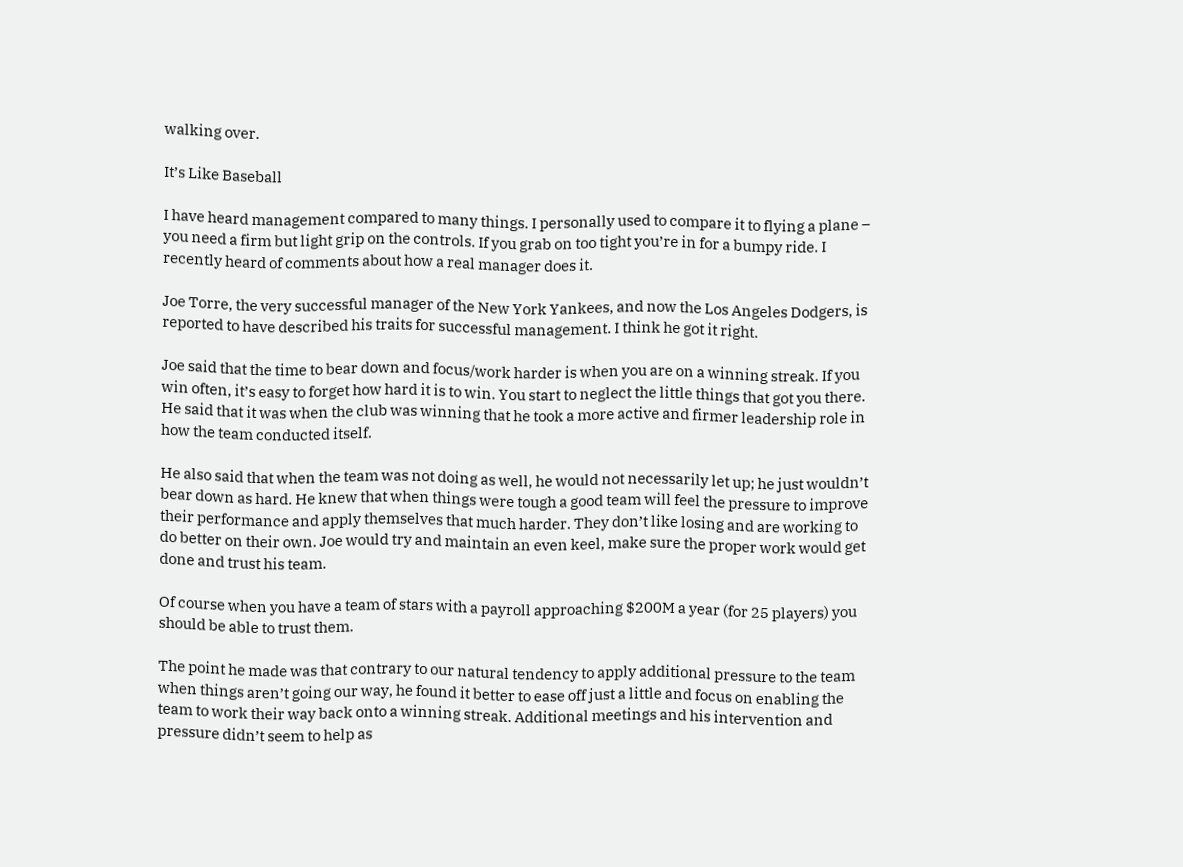walking over.

It’s Like Baseball

I have heard management compared to many things. I personally used to compare it to flying a plane – you need a firm but light grip on the controls. If you grab on too tight you’re in for a bumpy ride. I recently heard of comments about how a real manager does it.

Joe Torre, the very successful manager of the New York Yankees, and now the Los Angeles Dodgers, is reported to have described his traits for successful management. I think he got it right.

Joe said that the time to bear down and focus/work harder is when you are on a winning streak. If you win often, it’s easy to forget how hard it is to win. You start to neglect the little things that got you there. He said that it was when the club was winning that he took a more active and firmer leadership role in how the team conducted itself.

He also said that when the team was not doing as well, he would not necessarily let up; he just wouldn’t bear down as hard. He knew that when things were tough a good team will feel the pressure to improve their performance and apply themselves that much harder. They don’t like losing and are working to do better on their own. Joe would try and maintain an even keel, make sure the proper work would get done and trust his team.

Of course when you have a team of stars with a payroll approaching $200M a year (for 25 players) you should be able to trust them.

The point he made was that contrary to our natural tendency to apply additional pressure to the team when things aren’t going our way, he found it better to ease off just a little and focus on enabling the team to work their way back onto a winning streak. Additional meetings and his intervention and pressure didn’t seem to help as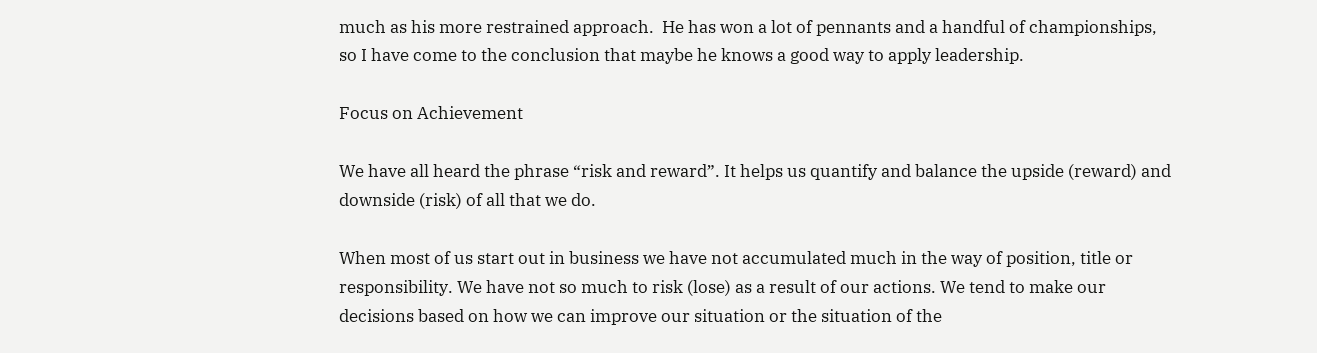much as his more restrained approach.  He has won a lot of pennants and a handful of championships, so I have come to the conclusion that maybe he knows a good way to apply leadership.

Focus on Achievement

We have all heard the phrase “risk and reward”. It helps us quantify and balance the upside (reward) and downside (risk) of all that we do.

When most of us start out in business we have not accumulated much in the way of position, title or responsibility. We have not so much to risk (lose) as a result of our actions. We tend to make our decisions based on how we can improve our situation or the situation of the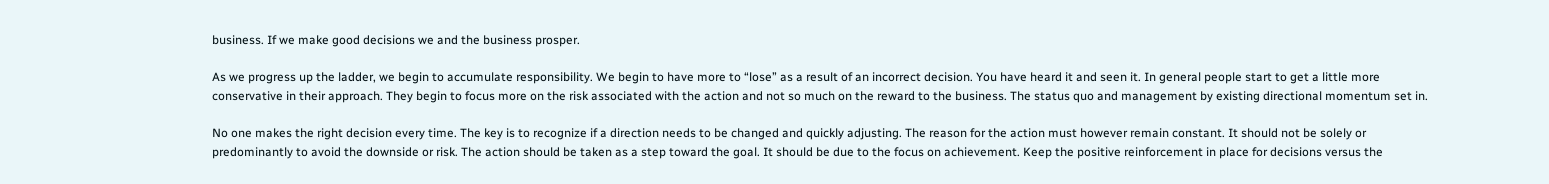business. If we make good decisions we and the business prosper.

As we progress up the ladder, we begin to accumulate responsibility. We begin to have more to “lose” as a result of an incorrect decision. You have heard it and seen it. In general people start to get a little more conservative in their approach. They begin to focus more on the risk associated with the action and not so much on the reward to the business. The status quo and management by existing directional momentum set in.

No one makes the right decision every time. The key is to recognize if a direction needs to be changed and quickly adjusting. The reason for the action must however remain constant. It should not be solely or predominantly to avoid the downside or risk. The action should be taken as a step toward the goal. It should be due to the focus on achievement. Keep the positive reinforcement in place for decisions versus the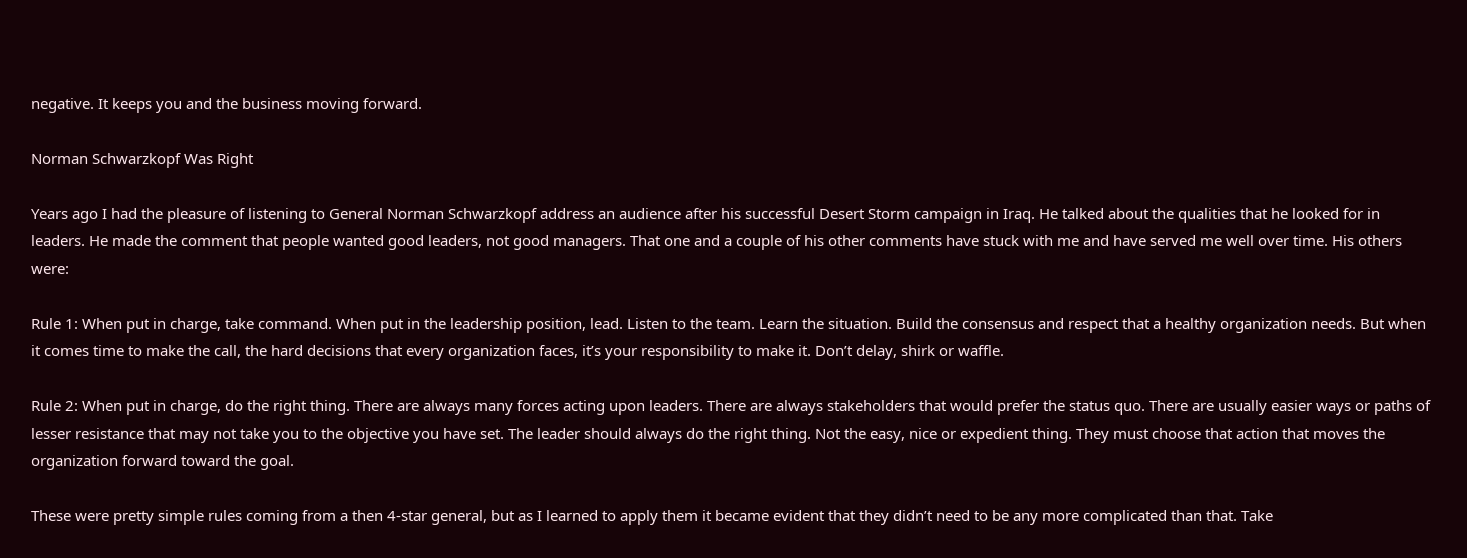negative. It keeps you and the business moving forward.

Norman Schwarzkopf Was Right

Years ago I had the pleasure of listening to General Norman Schwarzkopf address an audience after his successful Desert Storm campaign in Iraq. He talked about the qualities that he looked for in leaders. He made the comment that people wanted good leaders, not good managers. That one and a couple of his other comments have stuck with me and have served me well over time. His others were:

Rule 1: When put in charge, take command. When put in the leadership position, lead. Listen to the team. Learn the situation. Build the consensus and respect that a healthy organization needs. But when it comes time to make the call, the hard decisions that every organization faces, it’s your responsibility to make it. Don’t delay, shirk or waffle.

Rule 2: When put in charge, do the right thing. There are always many forces acting upon leaders. There are always stakeholders that would prefer the status quo. There are usually easier ways or paths of lesser resistance that may not take you to the objective you have set. The leader should always do the right thing. Not the easy, nice or expedient thing. They must choose that action that moves the organization forward toward the goal.

These were pretty simple rules coming from a then 4-star general, but as I learned to apply them it became evident that they didn’t need to be any more complicated than that. Take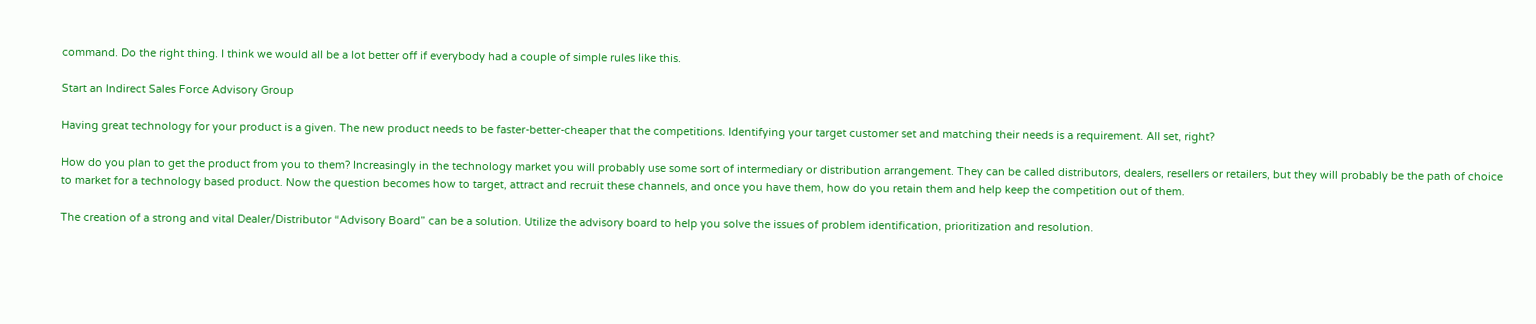command. Do the right thing. I think we would all be a lot better off if everybody had a couple of simple rules like this.

Start an Indirect Sales Force Advisory Group

Having great technology for your product is a given. The new product needs to be faster-better-cheaper that the competitions. Identifying your target customer set and matching their needs is a requirement. All set, right?

How do you plan to get the product from you to them? Increasingly in the technology market you will probably use some sort of intermediary or distribution arrangement. They can be called distributors, dealers, resellers or retailers, but they will probably be the path of choice to market for a technology based product. Now the question becomes how to target, attract and recruit these channels, and once you have them, how do you retain them and help keep the competition out of them.

The creation of a strong and vital Dealer/Distributor “Advisory Board” can be a solution. Utilize the advisory board to help you solve the issues of problem identification, prioritization and resolution.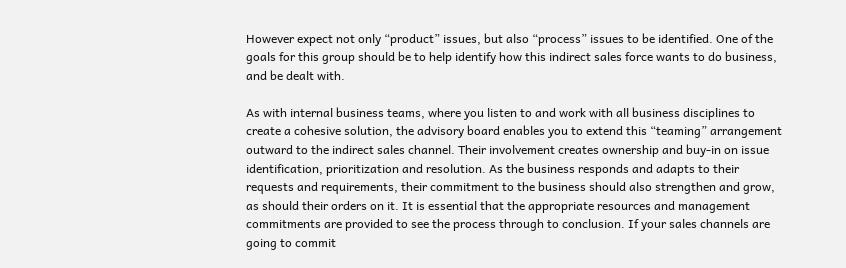However expect not only “product” issues, but also “process” issues to be identified. One of the goals for this group should be to help identify how this indirect sales force wants to do business, and be dealt with.

As with internal business teams, where you listen to and work with all business disciplines to create a cohesive solution, the advisory board enables you to extend this “teaming” arrangement outward to the indirect sales channel. Their involvement creates ownership and buy-in on issue identification, prioritization and resolution. As the business responds and adapts to their requests and requirements, their commitment to the business should also strengthen and grow, as should their orders on it. It is essential that the appropriate resources and management commitments are provided to see the process through to conclusion. If your sales channels are going to commit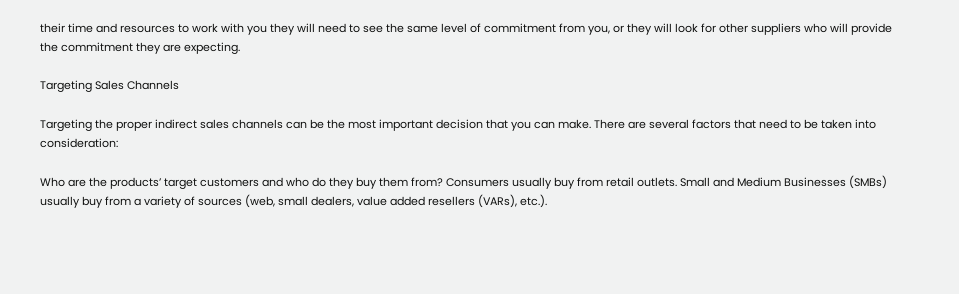their time and resources to work with you they will need to see the same level of commitment from you, or they will look for other suppliers who will provide the commitment they are expecting.

Targeting Sales Channels

Targeting the proper indirect sales channels can be the most important decision that you can make. There are several factors that need to be taken into consideration:

Who are the products’ target customers and who do they buy them from? Consumers usually buy from retail outlets. Small and Medium Businesses (SMBs) usually buy from a variety of sources (web, small dealers, value added resellers (VARs), etc.).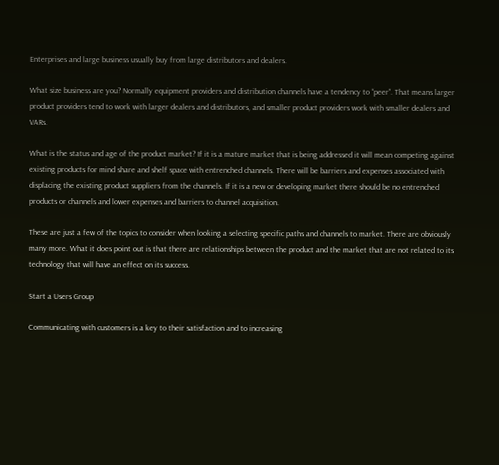Enterprises and large business usually buy from large distributors and dealers.

What size business are you? Normally equipment providers and distribution channels have a tendency to “peer”. That means larger product providers tend to work with larger dealers and distributors, and smaller product providers work with smaller dealers and VARs.

What is the status and age of the product market? If it is a mature market that is being addressed it will mean competing against existing products for mind share and shelf space with entrenched channels. There will be barriers and expenses associated with displacing the existing product suppliers from the channels. If it is a new or developing market there should be no entrenched products or channels and lower expenses and barriers to channel acquisition.

These are just a few of the topics to consider when looking a selecting specific paths and channels to market. There are obviously many more. What it does point out is that there are relationships between the product and the market that are not related to its technology that will have an effect on its success.

Start a Users Group

Communicating with customers is a key to their satisfaction and to increasing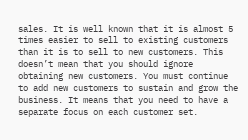sales. It is well known that it is almost 5 times easier to sell to existing customers than it is to sell to new customers. This doesn’t mean that you should ignore obtaining new customers. You must continue to add new customers to sustain and grow the business. It means that you need to have a separate focus on each customer set.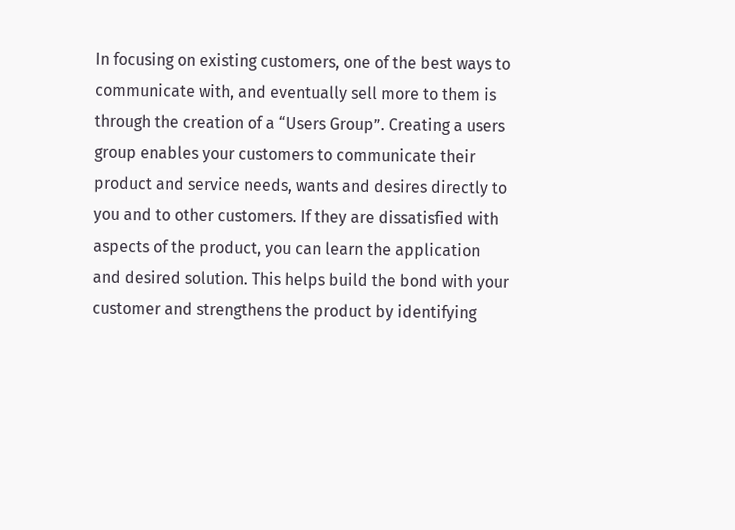In focusing on existing customers, one of the best ways to communicate with, and eventually sell more to them is through the creation of a “Users Group”. Creating a users group enables your customers to communicate their product and service needs, wants and desires directly to you and to other customers. If they are dissatisfied with aspects of the product, you can learn the application and desired solution. This helps build the bond with your customer and strengthens the product by identifying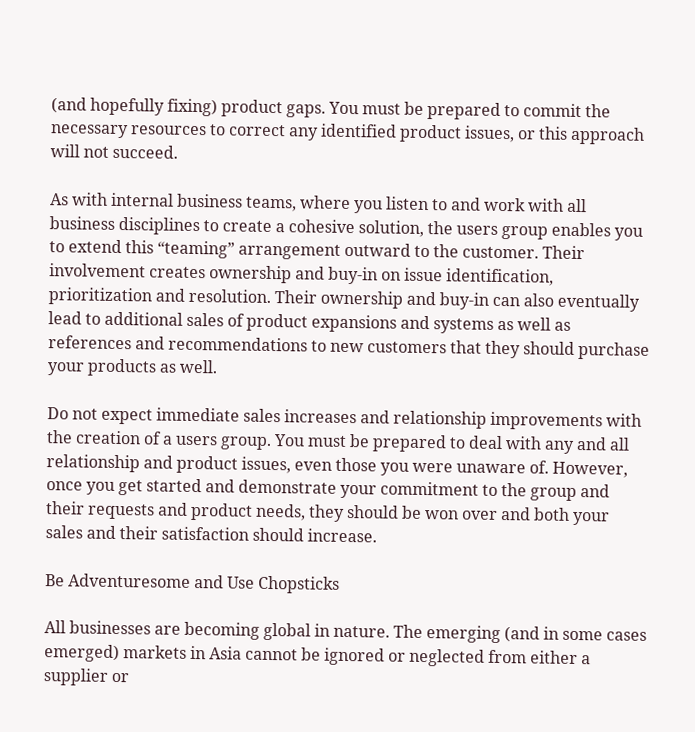(and hopefully fixing) product gaps. You must be prepared to commit the necessary resources to correct any identified product issues, or this approach will not succeed.

As with internal business teams, where you listen to and work with all business disciplines to create a cohesive solution, the users group enables you to extend this “teaming” arrangement outward to the customer. Their involvement creates ownership and buy-in on issue identification, prioritization and resolution. Their ownership and buy-in can also eventually lead to additional sales of product expansions and systems as well as references and recommendations to new customers that they should purchase your products as well.

Do not expect immediate sales increases and relationship improvements with the creation of a users group. You must be prepared to deal with any and all relationship and product issues, even those you were unaware of. However, once you get started and demonstrate your commitment to the group and their requests and product needs, they should be won over and both your sales and their satisfaction should increase.

Be Adventuresome and Use Chopsticks

All businesses are becoming global in nature. The emerging (and in some cases emerged) markets in Asia cannot be ignored or neglected from either a supplier or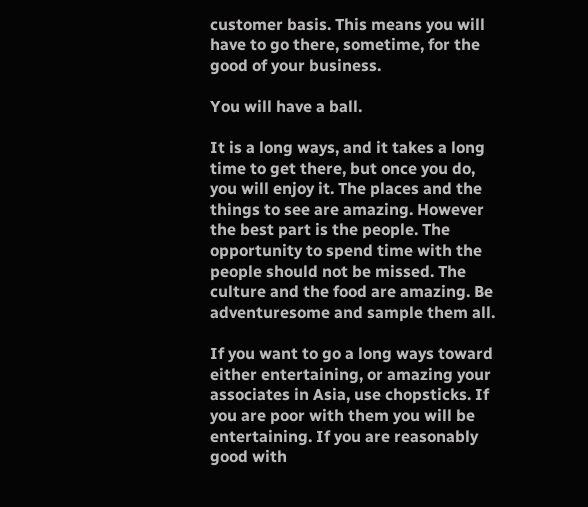customer basis. This means you will have to go there, sometime, for the good of your business.

You will have a ball.

It is a long ways, and it takes a long time to get there, but once you do, you will enjoy it. The places and the things to see are amazing. However the best part is the people. The opportunity to spend time with the people should not be missed. The culture and the food are amazing. Be adventuresome and sample them all.

If you want to go a long ways toward either entertaining, or amazing your associates in Asia, use chopsticks. If you are poor with them you will be entertaining. If you are reasonably good with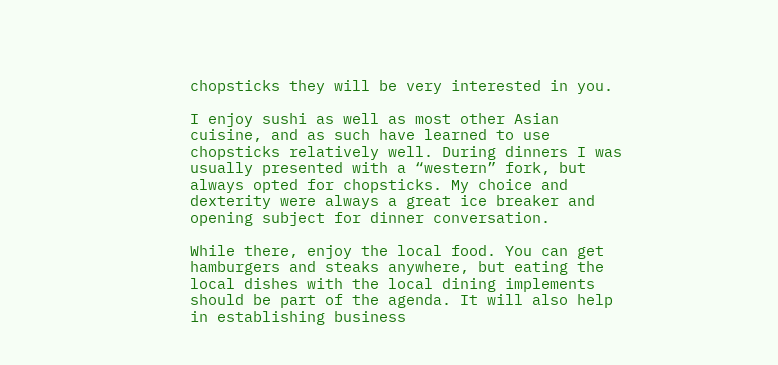chopsticks they will be very interested in you.

I enjoy sushi as well as most other Asian cuisine, and as such have learned to use chopsticks relatively well. During dinners I was usually presented with a “western” fork, but always opted for chopsticks. My choice and dexterity were always a great ice breaker and opening subject for dinner conversation.

While there, enjoy the local food. You can get hamburgers and steaks anywhere, but eating the local dishes with the local dining implements should be part of the agenda. It will also help in establishing business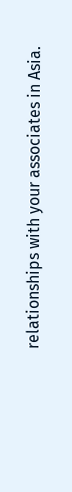relationships with your associates in Asia.